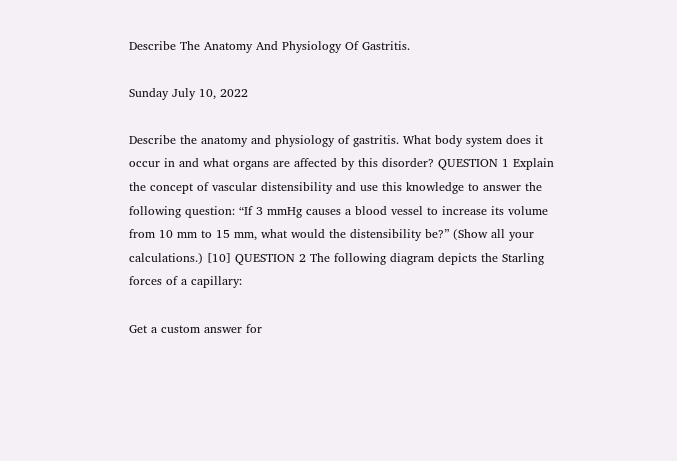Describe The Anatomy And Physiology Of Gastritis.

Sunday July 10, 2022

Describe the anatomy and physiology of gastritis. What body system does it occur in and what organs are affected by this disorder? QUESTION 1 Explain the concept of vascular distensibility and use this knowledge to answer the following question: “If 3 mmHg causes a blood vessel to increase its volume from 10 mm to 15 mm, what would the distensibility be?” (Show all your calculations.) [10] QUESTION 2 The following diagram depicts the Starling forces of a capillary:

Get a custom answer for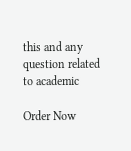this and any question related to academic

Order Now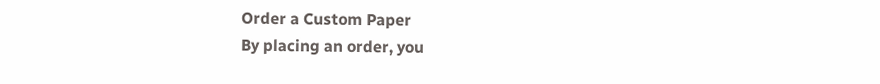Order a Custom Paper
By placing an order, you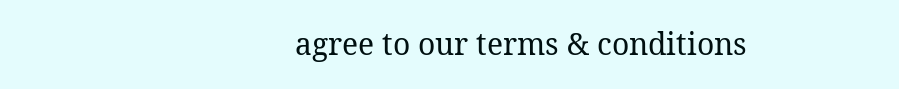agree to our terms & conditions